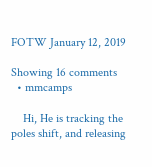FOTW January 12, 2019

Showing 16 comments
  • mmcamps

    Hi, He is tracking the poles shift, and releasing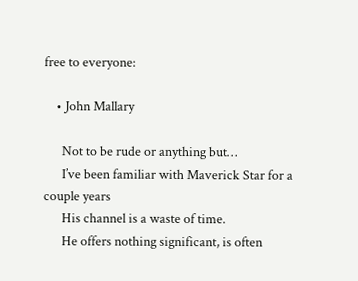free to everyone:

    • John Mallary

      Not to be rude or anything but…
      I’ve been familiar with Maverick Star for a couple years
      His channel is a waste of time.
      He offers nothing significant, is often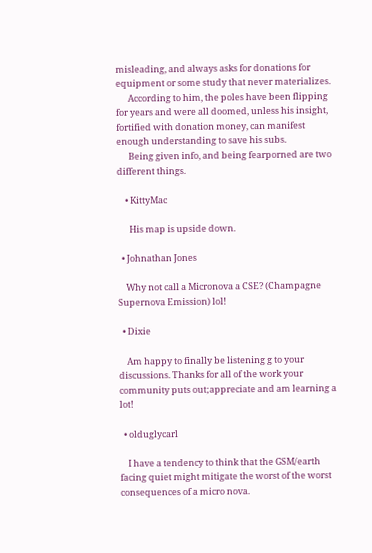misleading, and always asks for donations for equipment or some study that never materializes.
      According to him, the poles have been flipping for years and were all doomed, unless his insight, fortified with donation money, can manifest enough understanding to save his subs.
      Being given info, and being fearporned are two different things.

    • KittyMac

      His map is upside down.

  • Johnathan Jones

    Why not call a Micronova a CSE? (Champagne Supernova Emission) lol!

  • Dixie

    Am happy to finally be listening g to your discussions. Thanks for all of the work your community puts out;appreciate and am learning a lot!

  • olduglycarl

    I have a tendency to think that the GSM/earth facing quiet might mitigate the worst of the worst consequences of a micro nova.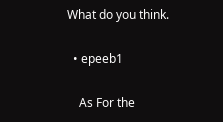What do you think.

  • epeeb1

    As For the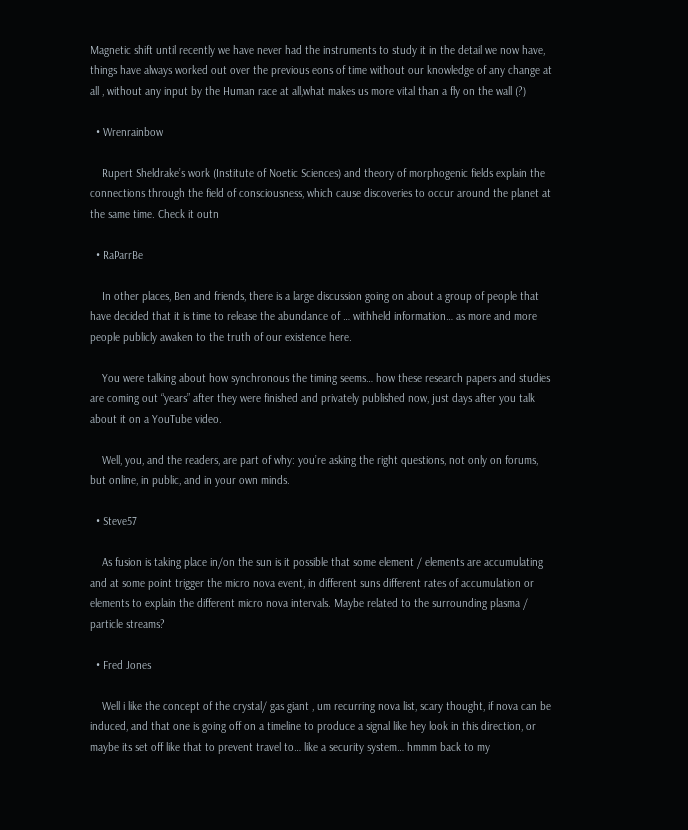Magnetic shift until recently we have never had the instruments to study it in the detail we now have, things have always worked out over the previous eons of time without our knowledge of any change at all , without any input by the Human race at all,what makes us more vital than a fly on the wall (?)

  • Wrenrainbow

    Rupert Sheldrake’s work (Institute of Noetic Sciences) and theory of morphogenic fields explain the connections through the field of consciousness, which cause discoveries to occur around the planet at the same time. Check it outn

  • RaParrBe

    In other places, Ben and friends, there is a large discussion going on about a group of people that have decided that it is time to release the abundance of … withheld information… as more and more people publicly awaken to the truth of our existence here.

    You were talking about how synchronous the timing seems… how these research papers and studies are coming out “years” after they were finished and privately published now, just days after you talk about it on a YouTube video.

    Well, you, and the readers, are part of why: you’re asking the right questions, not only on forums, but online, in public, and in your own minds.

  • Steve57

    As fusion is taking place in/on the sun is it possible that some element / elements are accumulating and at some point trigger the micro nova event, in different suns different rates of accumulation or elements to explain the different micro nova intervals. Maybe related to the surrounding plasma / particle streams?

  • Fred Jones

    Well i like the concept of the crystal/ gas giant , um recurring nova list, scary thought, if nova can be induced, and that one is going off on a timeline to produce a signal like hey look in this direction, or maybe its set off like that to prevent travel to… like a security system… hmmm back to my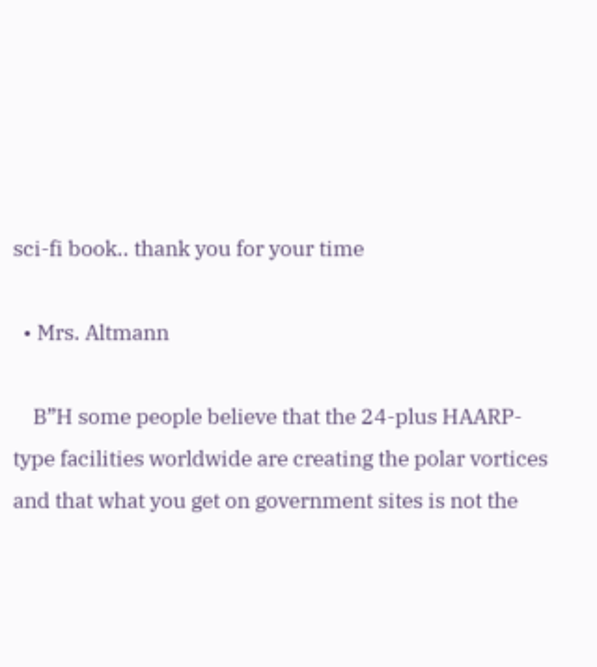sci-fi book.. thank you for your time

  • Mrs. Altmann

    B”H some people believe that the 24-plus HAARP-type facilities worldwide are creating the polar vortices and that what you get on government sites is not the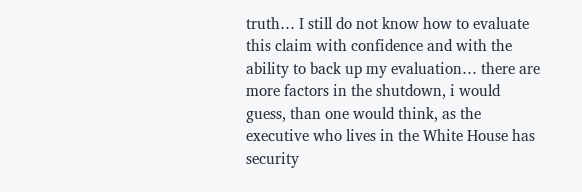truth… I still do not know how to evaluate this claim with confidence and with the ability to back up my evaluation… there are more factors in the shutdown, i would guess, than one would think, as the executive who lives in the White House has security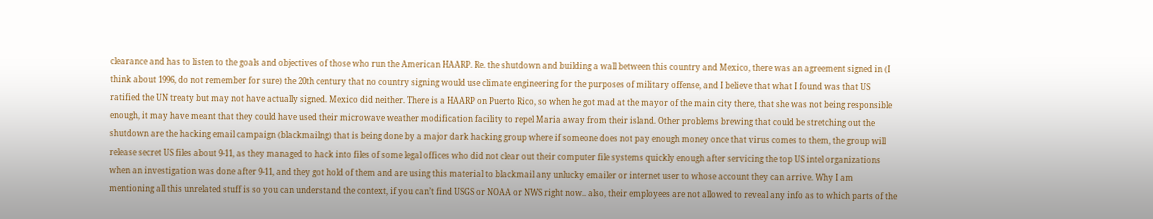clearance and has to listen to the goals and objectives of those who run the American HAARP. Re. the shutdown and building a wall between this country and Mexico, there was an agreement signed in (I think about 1996, do not remember for sure) the 20th century that no country signing would use climate engineering for the purposes of military offense, and I believe that what I found was that US ratified the UN treaty but may not have actually signed. Mexico did neither. There is a HAARP on Puerto Rico, so when he got mad at the mayor of the main city there, that she was not being responsible enough, it may have meant that they could have used their microwave weather modification facility to repel Maria away from their island. Other problems brewing that could be stretching out the shutdown are the hacking email campaign (blackmailng) that is being done by a major dark hacking group where if someone does not pay enough money once that virus comes to them, the group will release secret US files about 9-11, as they managed to hack into files of some legal offices who did not clear out their computer file systems quickly enough after servicing the top US intel organizations when an investigation was done after 9-11, and they got hold of them and are using this material to blackmail any unlucky emailer or internet user to whose account they can arrive. Why I am mentioning all this unrelated stuff is so you can understand the context, if you can’t find USGS or NOAA or NWS right now.. also, their employees are not allowed to reveal any info as to which parts of the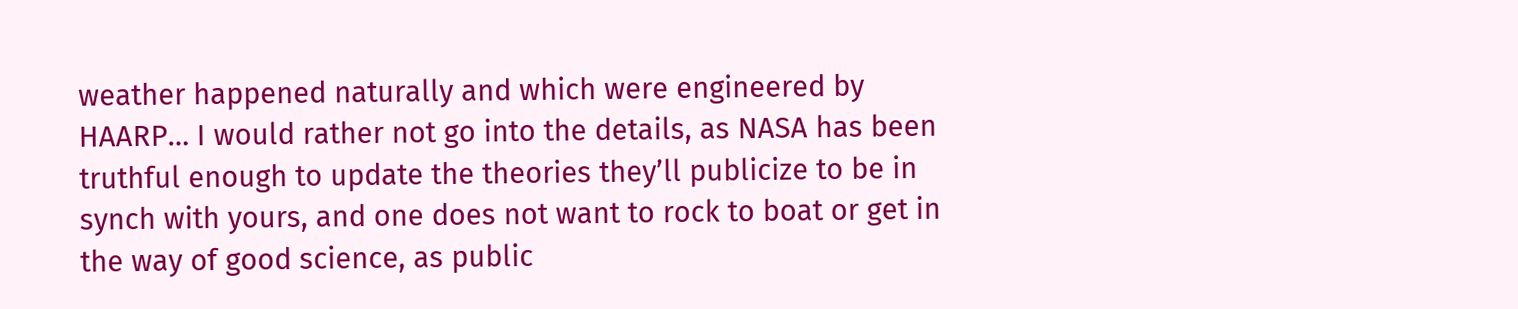weather happened naturally and which were engineered by HAARP… I would rather not go into the details, as NASA has been truthful enough to update the theories they’ll publicize to be in synch with yours, and one does not want to rock to boat or get in the way of good science, as public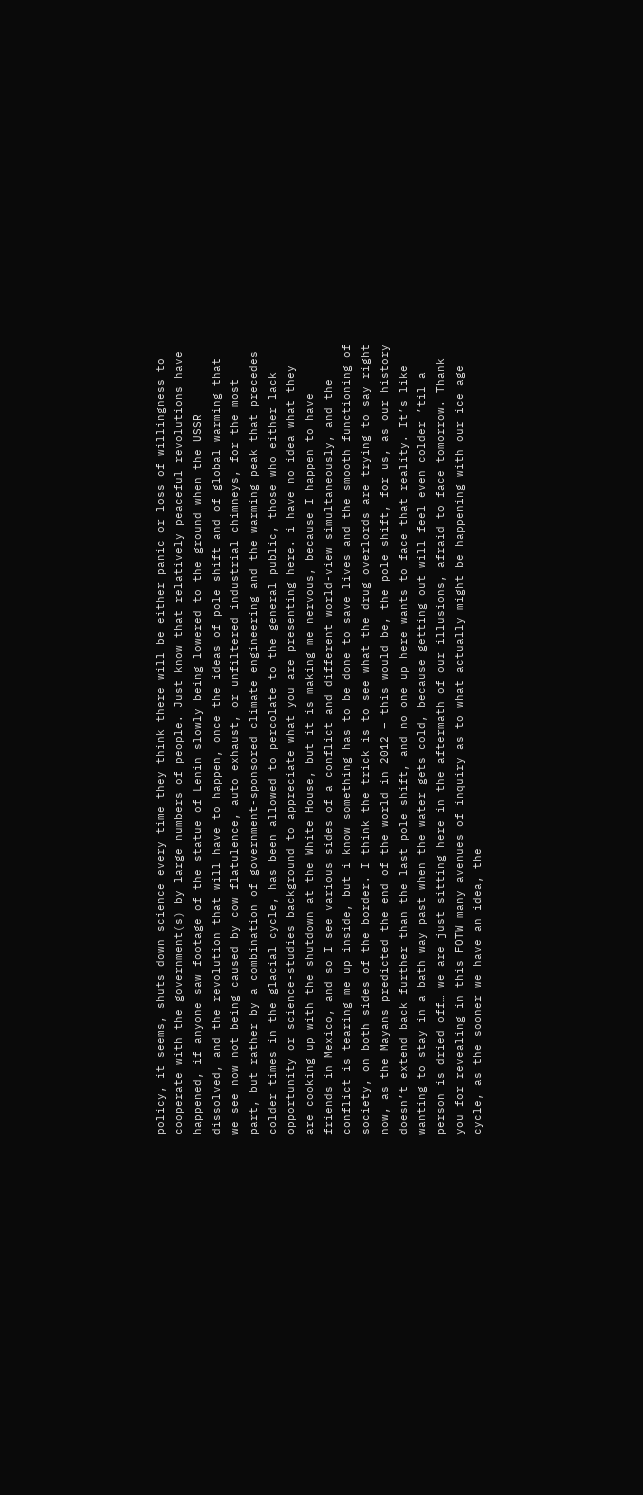policy, it seems, shuts down science every time they think there will be either panic or loss of willingness to cooperate with the government(s) by large numbers of people. Just know that relatively peaceful revolutions have happened, if anyone saw footage of the statue of Lenin slowly being lowered to the ground when the USSR dissolved, and the revolution that will have to happen, once the ideas of pole shift and of global warming that we see now not being caused by cow flatulence, auto exhaust, or unfiltered industrial chimneys, for the most part, but rather by a combination of government-sponsored climate engineering and the warming peak that precedes colder times in the glacial cycle, has been allowed to percolate to the general public, those who either lack opportunity or science-studies background to appreciate what you are presenting here. i have no idea what they are cooking up with the shutdown at the White House, but it is making me nervous, because I happen to have friends in Mexico, and so I see various sides of a conflict and different world-view simultaneously, and the conflict is tearing me up inside, but i know something has to be done to save lives and the smooth functioning of society, on both sides of the border. I think the trick is to see what the drug overlords are trying to say right now, as the Mayans predicted the end of the world in 2012 – this would be, the pole shift, for us, as our history doesn’t extend back further than the last pole shift, and no one up here wants to face that reality. It’s like wanting to stay in a bath way past when the water gets cold, because getting out will feel even colder ’til a person is dried off… we are just sitting here in the aftermath of our illusions, afraid to face tomorrow. Thank you for revealing in this FOTW many avenues of inquiry as to what actually might be happening with our ice age cycle, as the sooner we have an idea, the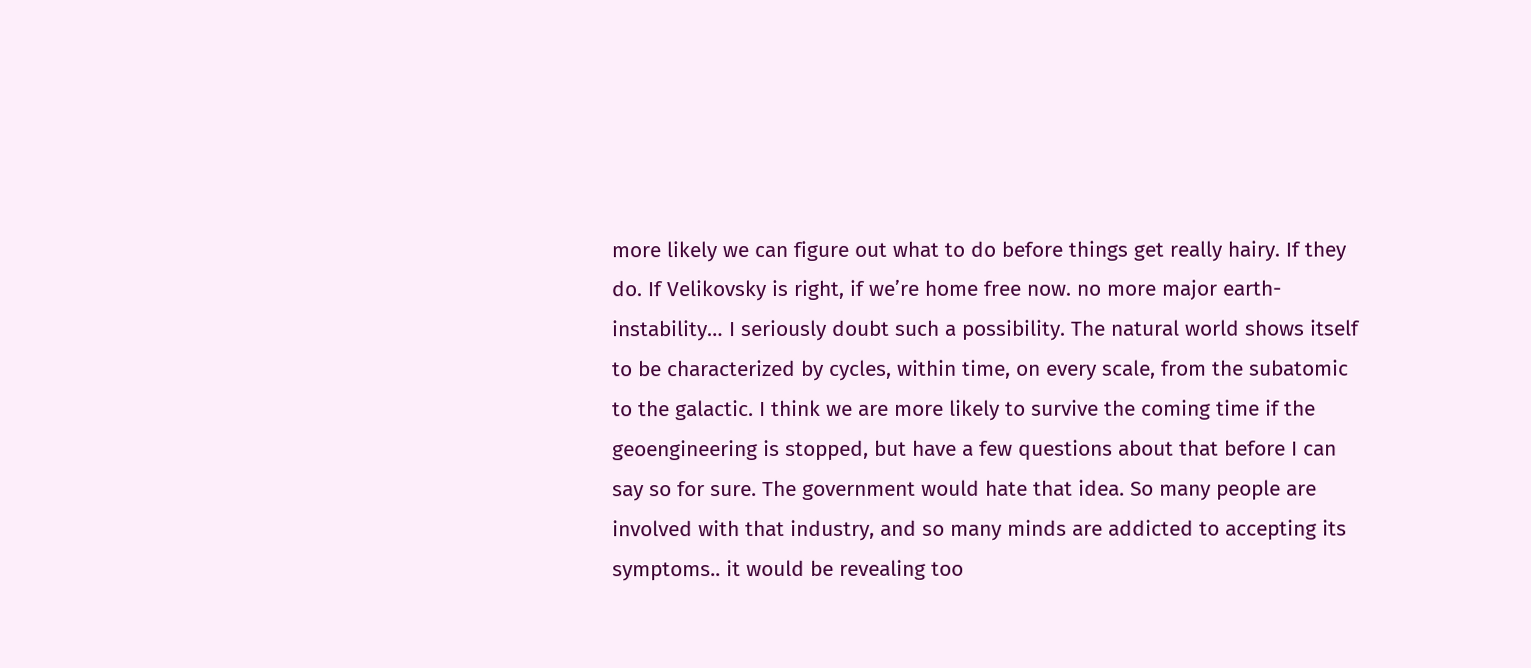more likely we can figure out what to do before things get really hairy. If they do. If Velikovsky is right, if we’re home free now. no more major earth-instability… I seriously doubt such a possibility. The natural world shows itself to be characterized by cycles, within time, on every scale, from the subatomic to the galactic. I think we are more likely to survive the coming time if the geoengineering is stopped, but have a few questions about that before I can say so for sure. The government would hate that idea. So many people are involved with that industry, and so many minds are addicted to accepting its symptoms.. it would be revealing too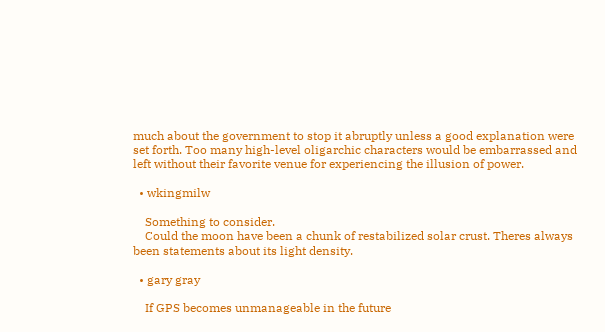much about the government to stop it abruptly unless a good explanation were set forth. Too many high-level oligarchic characters would be embarrassed and left without their favorite venue for experiencing the illusion of power.

  • wkingmilw

    Something to consider.
    Could the moon have been a chunk of restabilized solar crust. Theres always been statements about its light density.

  • gary gray

    If GPS becomes unmanageable in the future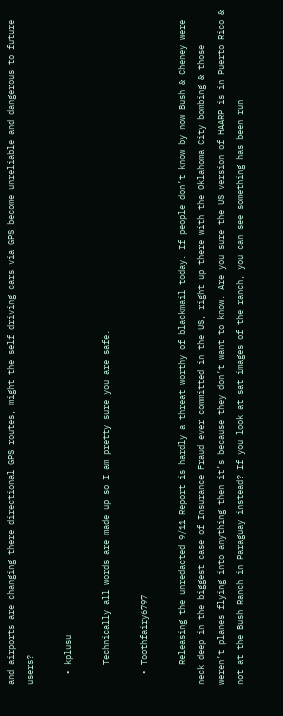and airports are changing there directional GPS routes, might the self driving cars via GPS become unreliable and dangerous to future users?

  • kplusu

    Technically all words are made up so I am pretty sure you are safe.

  • Toothfairy6797

    Releasing the unredacted 9/11 Report is hardly a threat worthy of blackmail today. If people don’t know by now Bush & Cheney were neck deep in the biggest case of Insurance Fraud ever committed in the US, right up there with the Oklahoma City bombing & those weren’t planes flying into anything then it’s because they don’t want to know. Are you sure the US version of HAARP is in Puerto Rico & not at the Bush Ranch in Paraguay instead? If you look at sat images of the ranch, you can see something has been run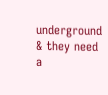underground & they need a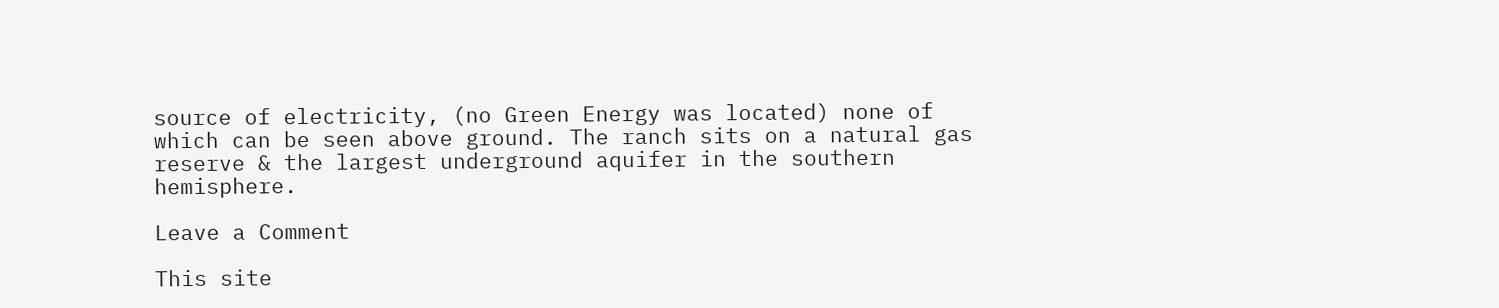source of electricity, (no Green Energy was located) none of which can be seen above ground. The ranch sits on a natural gas reserve & the largest underground aquifer in the southern hemisphere.

Leave a Comment

This site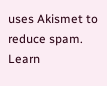uses Akismet to reduce spam. Learn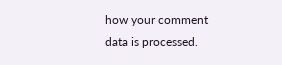how your comment data is processed.